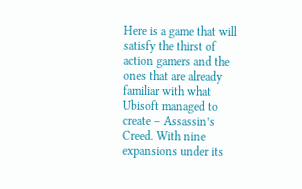Here is a game that will satisfy the thirst of action gamers and the ones that are already familiar with what Ubisoft managed to create – Assassin’s Creed. With nine expansions under its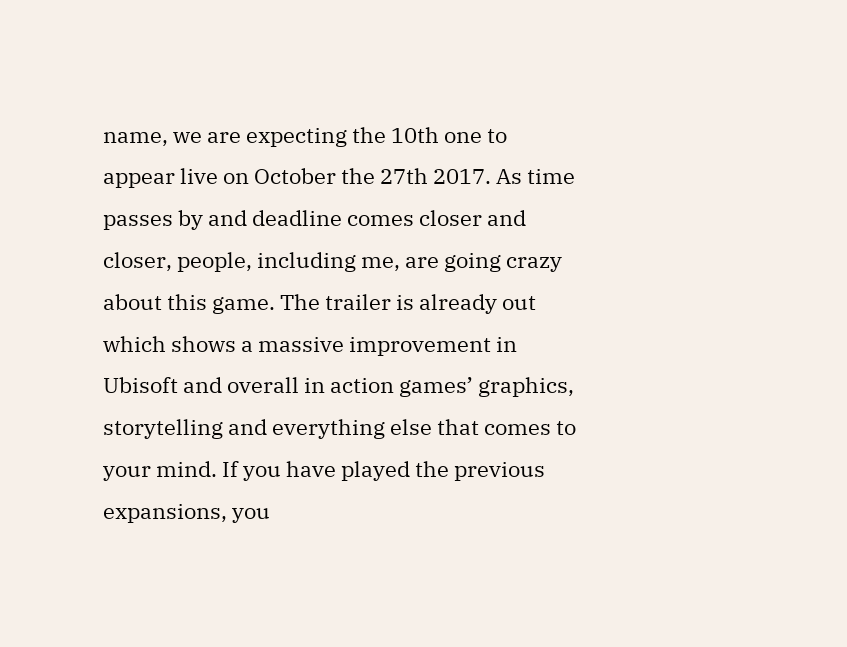name, we are expecting the 10th one to appear live on October the 27th 2017. As time passes by and deadline comes closer and closer, people, including me, are going crazy about this game. The trailer is already out which shows a massive improvement in Ubisoft and overall in action games’ graphics, storytelling and everything else that comes to your mind. If you have played the previous expansions, you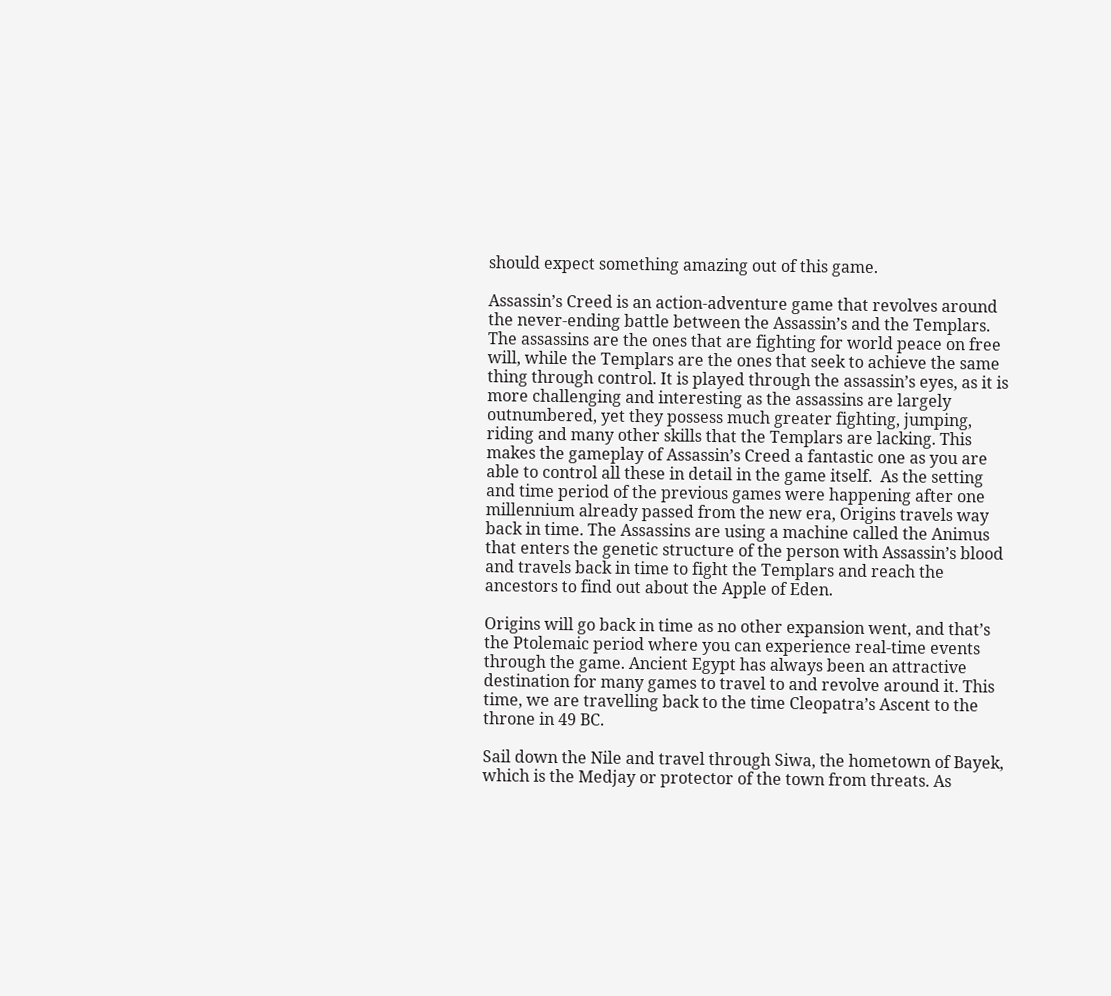should expect something amazing out of this game.

Assassin’s Creed is an action-adventure game that revolves around the never-ending battle between the Assassin’s and the Templars. The assassins are the ones that are fighting for world peace on free will, while the Templars are the ones that seek to achieve the same thing through control. It is played through the assassin’s eyes, as it is more challenging and interesting as the assassins are largely outnumbered, yet they possess much greater fighting, jumping, riding and many other skills that the Templars are lacking. This makes the gameplay of Assassin’s Creed a fantastic one as you are able to control all these in detail in the game itself.  As the setting and time period of the previous games were happening after one millennium already passed from the new era, Origins travels way back in time. The Assassins are using a machine called the Animus that enters the genetic structure of the person with Assassin’s blood and travels back in time to fight the Templars and reach the ancestors to find out about the Apple of Eden.

Origins will go back in time as no other expansion went, and that’s the Ptolemaic period where you can experience real-time events through the game. Ancient Egypt has always been an attractive destination for many games to travel to and revolve around it. This time, we are travelling back to the time Cleopatra’s Ascent to the throne in 49 BC.

Sail down the Nile and travel through Siwa, the hometown of Bayek, which is the Medjay or protector of the town from threats. As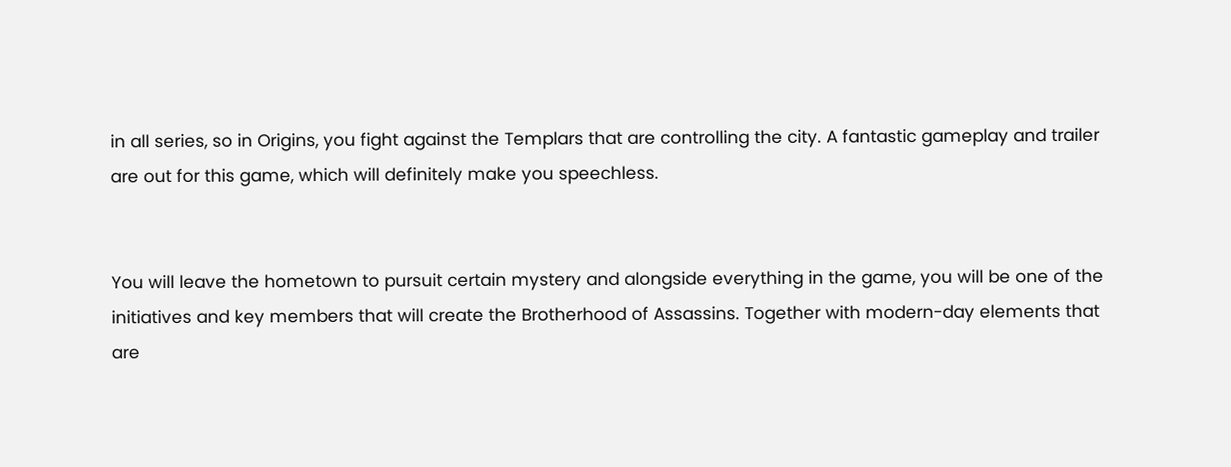in all series, so in Origins, you fight against the Templars that are controlling the city. A fantastic gameplay and trailer are out for this game, which will definitely make you speechless.


You will leave the hometown to pursuit certain mystery and alongside everything in the game, you will be one of the initiatives and key members that will create the Brotherhood of Assassins. Together with modern-day elements that are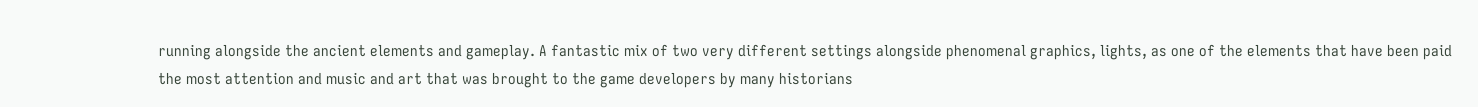running alongside the ancient elements and gameplay. A fantastic mix of two very different settings alongside phenomenal graphics, lights, as one of the elements that have been paid the most attention and music and art that was brought to the game developers by many historians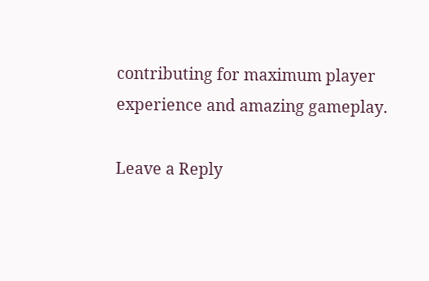contributing for maximum player experience and amazing gameplay.

Leave a Reply